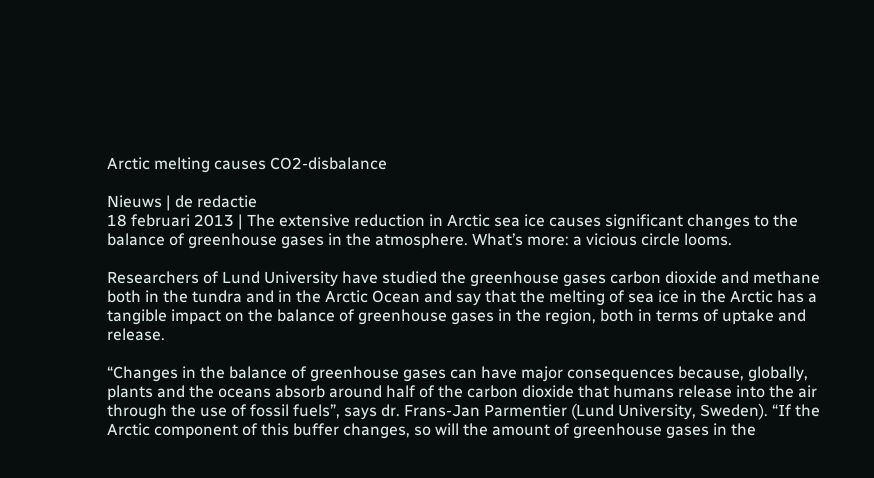Arctic melting causes CO2-disbalance

Nieuws | de redactie
18 februari 2013 | The extensive reduction in Arctic sea ice causes significant changes to the balance of greenhouse gases in the atmosphere. What’s more: a vicious circle looms.

Researchers of Lund University have studied the greenhouse gases carbon dioxide and methane both in the tundra and in the Arctic Ocean and say that the melting of sea ice in the Arctic has a tangible impact on the balance of greenhouse gases in the region, both in terms of uptake and release.

“Changes in the balance of greenhouse gases can have major consequences because, globally, plants and the oceans absorb around half of the carbon dioxide that humans release into the air through the use of fossil fuels”, says dr. Frans-Jan Parmentier (Lund University, Sweden). “If the Arctic component of this buffer changes, so will the amount of greenhouse gases in the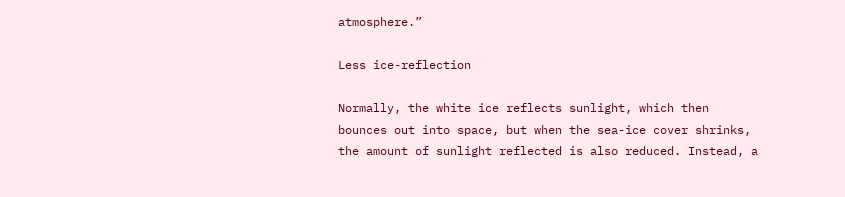atmosphere.”

Less ice-reflection

Normally, the white ice reflects sunlight, which then bounces out into space, but when the sea-ice cover shrinks, the amount of sunlight reflected is also reduced. Instead, a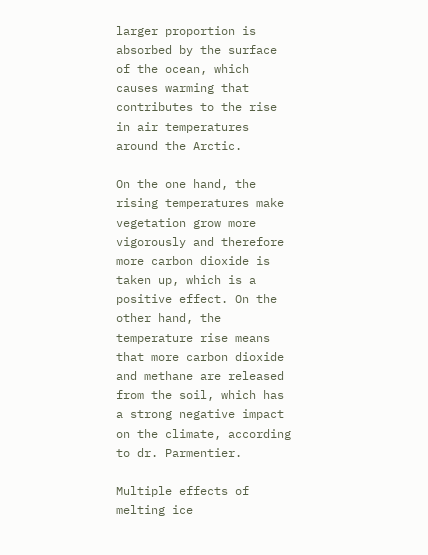larger proportion is absorbed by the surface of the ocean, which causes warming that contributes to the rise in air temperatures around the Arctic.

On the one hand, the rising temperatures make vegetation grow more vigorously and therefore more carbon dioxide is taken up, which is a positive effect. On the other hand, the temperature rise means that more carbon dioxide and methane are released from the soil, which has a strong negative impact on the climate, according to dr. Parmentier.

Multiple effects of melting ice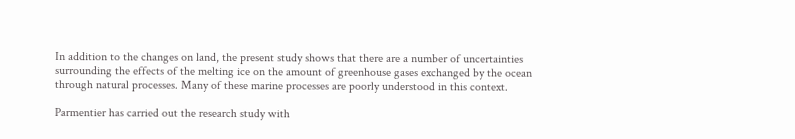In addition to the changes on land, the present study shows that there are a number of uncertainties surrounding the effects of the melting ice on the amount of greenhouse gases exchanged by the ocean through natural processes. Many of these marine processes are poorly understood in this context.

Parmentier has carried out the research study with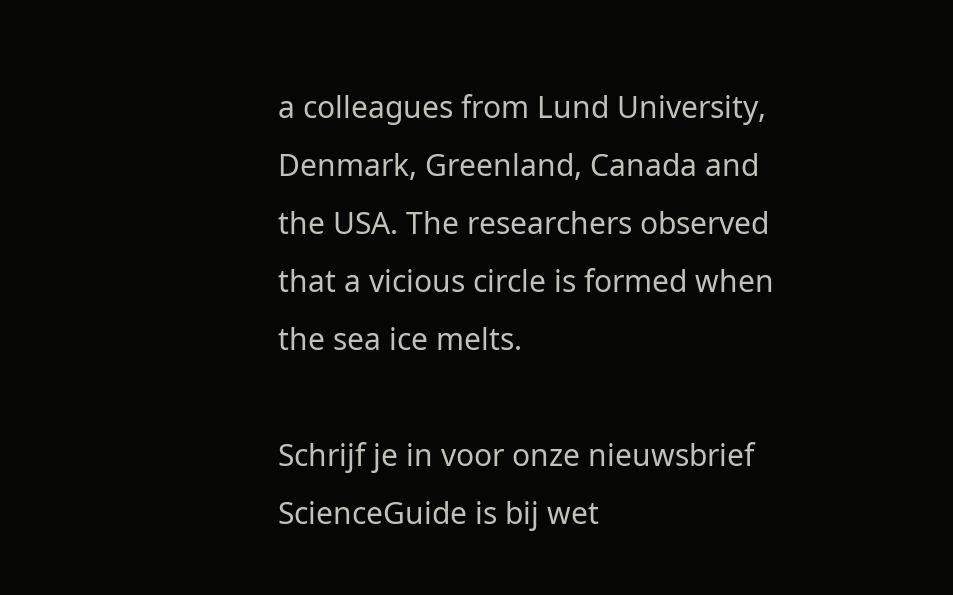a colleagues from Lund University, Denmark, Greenland, Canada and the USA. The researchers observed that a vicious circle is formed when the sea ice melts.

Schrijf je in voor onze nieuwsbrief
ScienceGuide is bij wet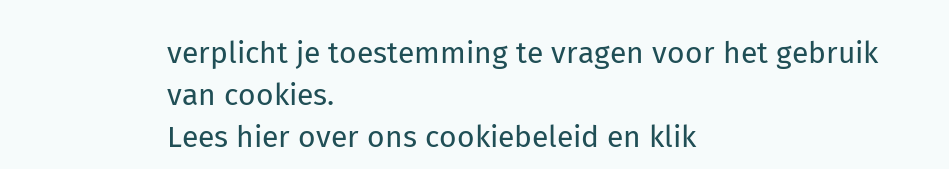verplicht je toestemming te vragen voor het gebruik van cookies.
Lees hier over ons cookiebeleid en klik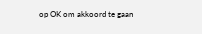op OK om akkoord te gaan